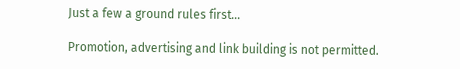Just a few a ground rules first...

Promotion, advertising and link building is not permitted.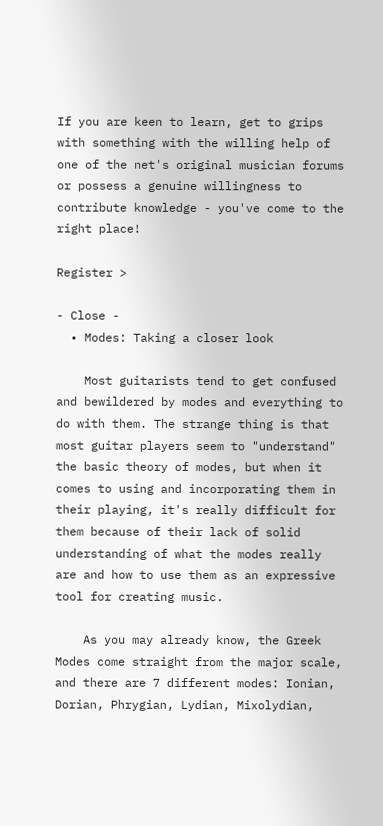If you are keen to learn, get to grips with something with the willing help of one of the net's original musician forums
or possess a genuine willingness to contribute knowledge - you've come to the right place!

Register >

- Close -
  • Modes: Taking a closer look

    Most guitarists tend to get confused and bewildered by modes and everything to do with them. The strange thing is that most guitar players seem to "understand" the basic theory of modes, but when it comes to using and incorporating them in their playing, it's really difficult for them because of their lack of solid understanding of what the modes really are and how to use them as an expressive tool for creating music.

    As you may already know, the Greek Modes come straight from the major scale, and there are 7 different modes: Ionian, Dorian, Phrygian, Lydian, Mixolydian,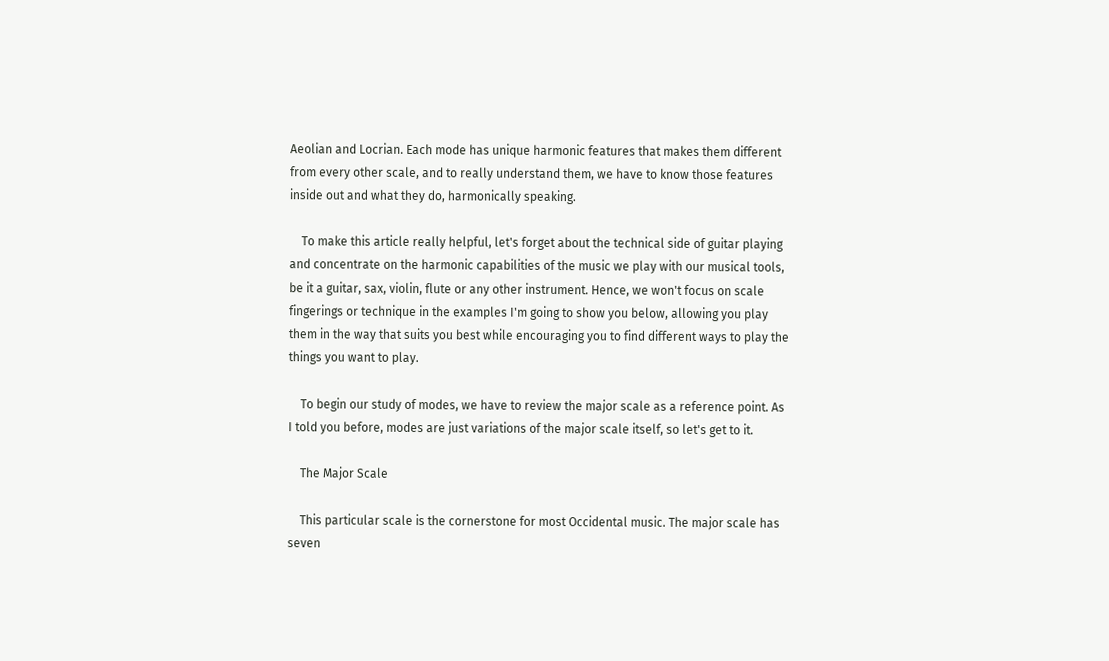Aeolian and Locrian. Each mode has unique harmonic features that makes them different from every other scale, and to really understand them, we have to know those features inside out and what they do, harmonically speaking.

    To make this article really helpful, let's forget about the technical side of guitar playing and concentrate on the harmonic capabilities of the music we play with our musical tools, be it a guitar, sax, violin, flute or any other instrument. Hence, we won't focus on scale fingerings or technique in the examples I'm going to show you below, allowing you play them in the way that suits you best while encouraging you to find different ways to play the things you want to play.

    To begin our study of modes, we have to review the major scale as a reference point. As I told you before, modes are just variations of the major scale itself, so let's get to it.

    The Major Scale

    This particular scale is the cornerstone for most Occidental music. The major scale has seven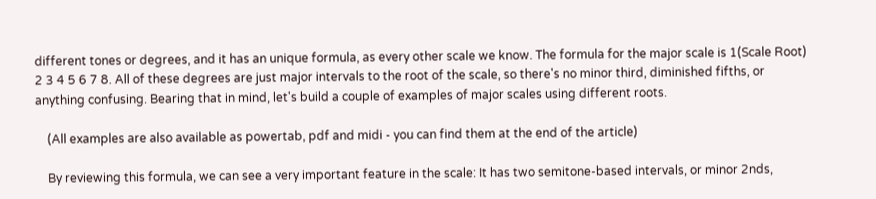different tones or degrees, and it has an unique formula, as every other scale we know. The formula for the major scale is 1(Scale Root) 2 3 4 5 6 7 8. All of these degrees are just major intervals to the root of the scale, so there's no minor third, diminished fifths, or anything confusing. Bearing that in mind, let's build a couple of examples of major scales using different roots.

    (All examples are also available as powertab, pdf and midi - you can find them at the end of the article)

    By reviewing this formula, we can see a very important feature in the scale: It has two semitone-based intervals, or minor 2nds,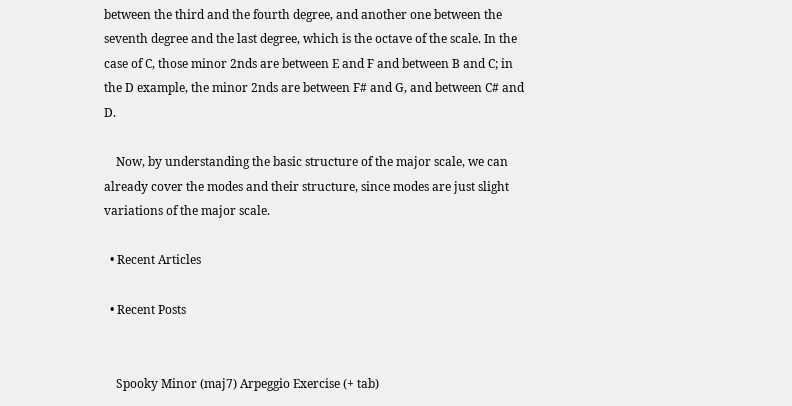between the third and the fourth degree, and another one between the seventh degree and the last degree, which is the octave of the scale. In the case of C, those minor 2nds are between E and F and between B and C; in the D example, the minor 2nds are between F# and G, and between C# and D.

    Now, by understanding the basic structure of the major scale, we can already cover the modes and their structure, since modes are just slight variations of the major scale.

  • Recent Articles

  • Recent Posts


    Spooky Minor (maj7) Arpeggio Exercise (+ tab)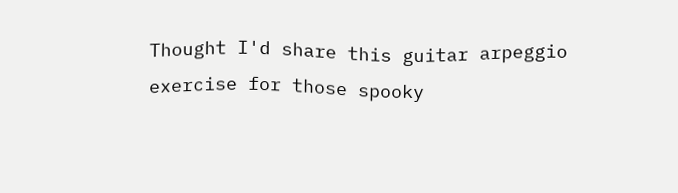Thought I'd share this guitar arpeggio exercise for those spooky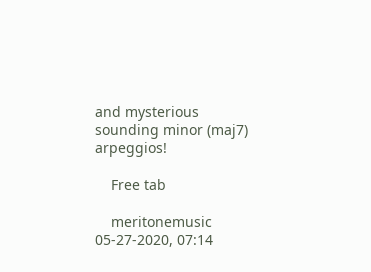and mysterious sounding minor (maj7) arpeggios!

    Free tab

    meritonemusic 05-27-2020, 07:14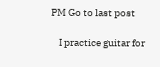PM Go to last post

    I practice guitar for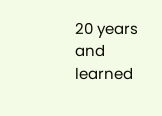20 years and learned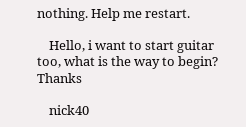nothing. Help me restart.

    Hello, i want to start guitar too, what is the way to begin? Thanks

    nick40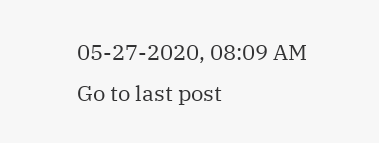05-27-2020, 08:09 AM Go to last post